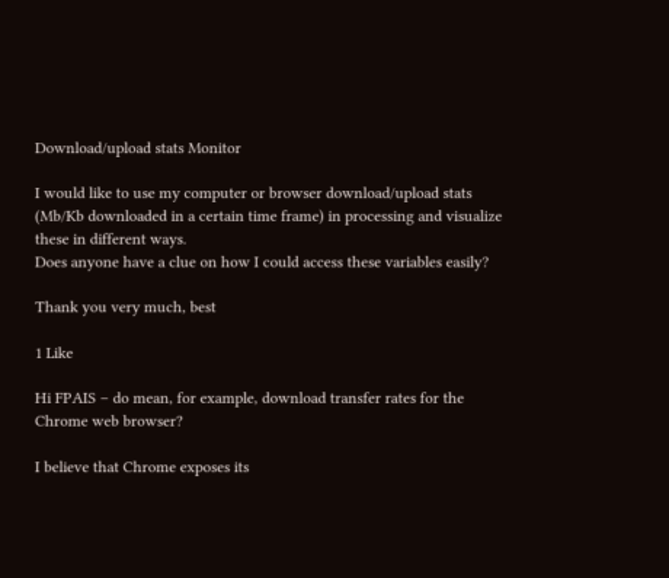Download/upload stats Monitor

I would like to use my computer or browser download/upload stats (Mb/Kb downloaded in a certain time frame) in processing and visualize these in different ways.
Does anyone have a clue on how I could access these variables easily?

Thank you very much, best

1 Like

Hi FPAIS – do mean, for example, download transfer rates for the Chrome web browser?

I believe that Chrome exposes its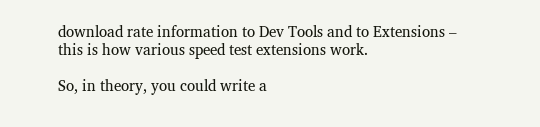download rate information to Dev Tools and to Extensions – this is how various speed test extensions work.

So, in theory, you could write a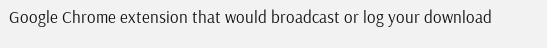Google Chrome extension that would broadcast or log your download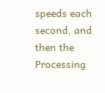speeds each second, and then the Processing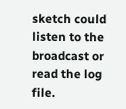sketch could listen to the broadcast or read the log file.